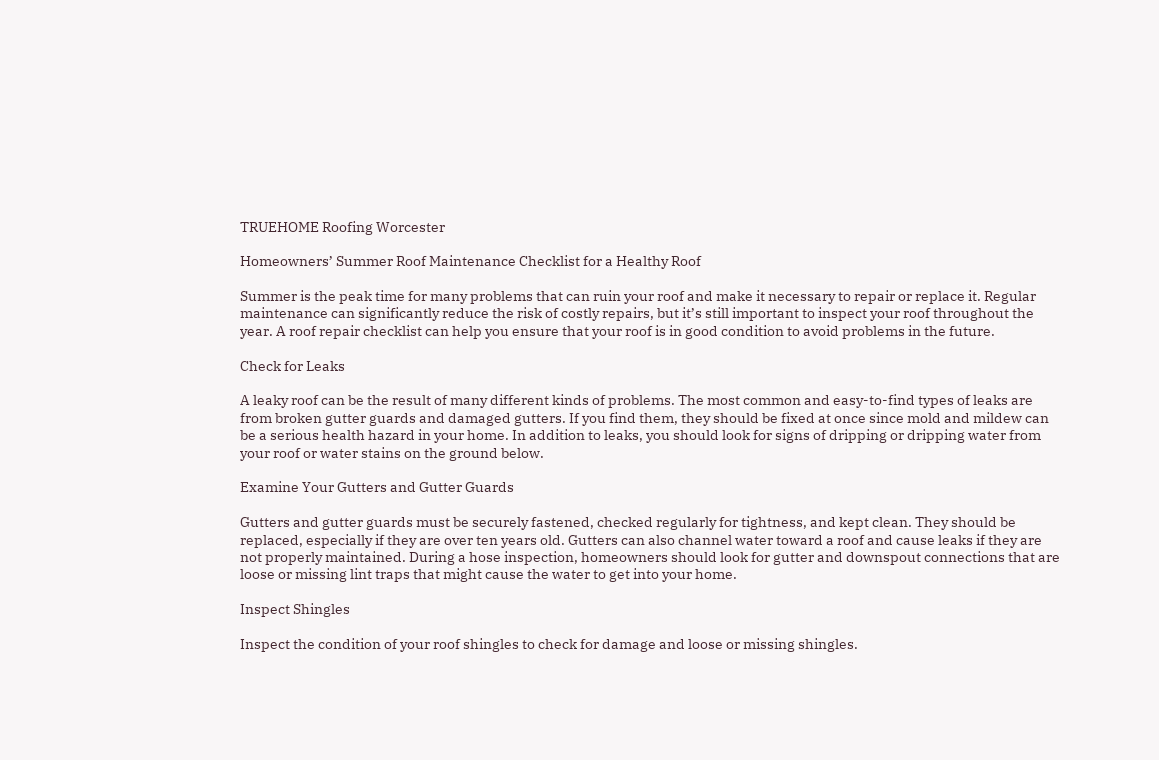TRUEHOME Roofing Worcester

Homeowners’ Summer Roof Maintenance Checklist for a Healthy Roof

Summer is the peak time for many problems that can ruin your roof and make it necessary to repair or replace it. Regular maintenance can significantly reduce the risk of costly repairs, but it’s still important to inspect your roof throughout the year. A roof repair checklist can help you ensure that your roof is in good condition to avoid problems in the future.

Check for Leaks

A leaky roof can be the result of many different kinds of problems. The most common and easy-to-find types of leaks are from broken gutter guards and damaged gutters. If you find them, they should be fixed at once since mold and mildew can be a serious health hazard in your home. In addition to leaks, you should look for signs of dripping or dripping water from your roof or water stains on the ground below.

Examine Your Gutters and Gutter Guards

Gutters and gutter guards must be securely fastened, checked regularly for tightness, and kept clean. They should be replaced, especially if they are over ten years old. Gutters can also channel water toward a roof and cause leaks if they are not properly maintained. During a hose inspection, homeowners should look for gutter and downspout connections that are loose or missing lint traps that might cause the water to get into your home.

Inspect Shingles

Inspect the condition of your roof shingles to check for damage and loose or missing shingles.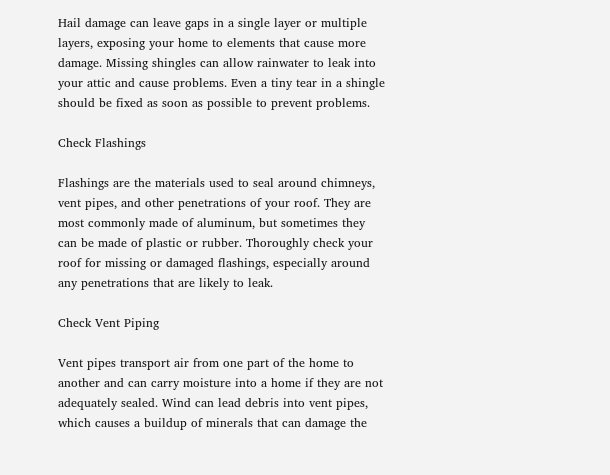Hail damage can leave gaps in a single layer or multiple layers, exposing your home to elements that cause more damage. Missing shingles can allow rainwater to leak into your attic and cause problems. Even a tiny tear in a shingle should be fixed as soon as possible to prevent problems.

Check Flashings

Flashings are the materials used to seal around chimneys, vent pipes, and other penetrations of your roof. They are most commonly made of aluminum, but sometimes they can be made of plastic or rubber. Thoroughly check your roof for missing or damaged flashings, especially around any penetrations that are likely to leak.

Check Vent Piping

Vent pipes transport air from one part of the home to another and can carry moisture into a home if they are not adequately sealed. Wind can lead debris into vent pipes, which causes a buildup of minerals that can damage the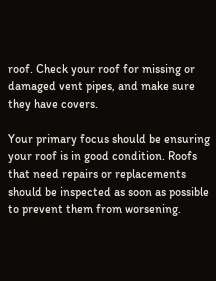roof. Check your roof for missing or damaged vent pipes, and make sure they have covers.

Your primary focus should be ensuring your roof is in good condition. Roofs that need repairs or replacements should be inspected as soon as possible to prevent them from worsening.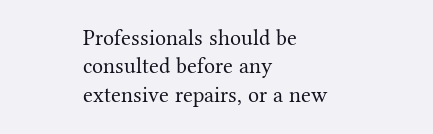Professionals should be consulted before any extensive repairs, or a new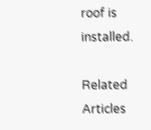roof is installed.

Related Articles